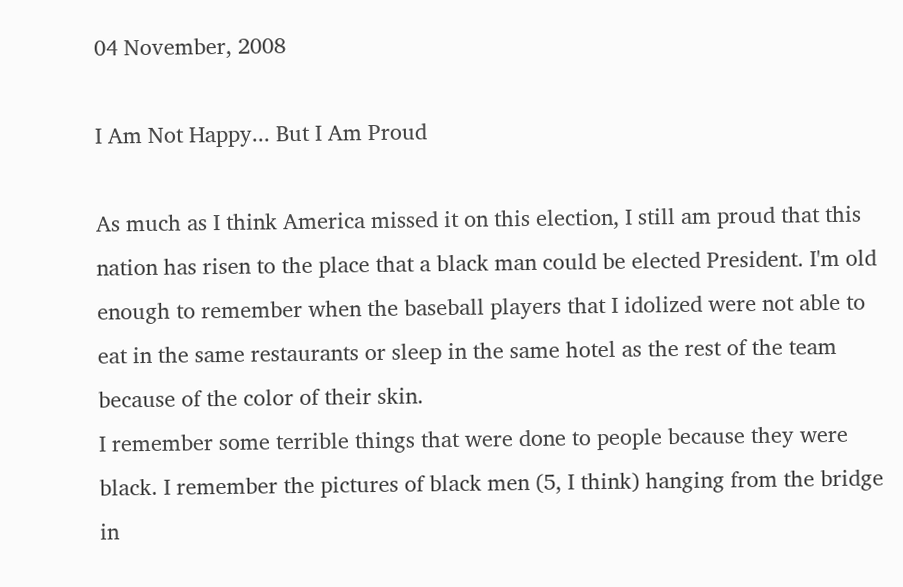04 November, 2008

I Am Not Happy... But I Am Proud

As much as I think America missed it on this election, I still am proud that this nation has risen to the place that a black man could be elected President. I'm old enough to remember when the baseball players that I idolized were not able to eat in the same restaurants or sleep in the same hotel as the rest of the team because of the color of their skin.
I remember some terrible things that were done to people because they were black. I remember the pictures of black men (5, I think) hanging from the bridge in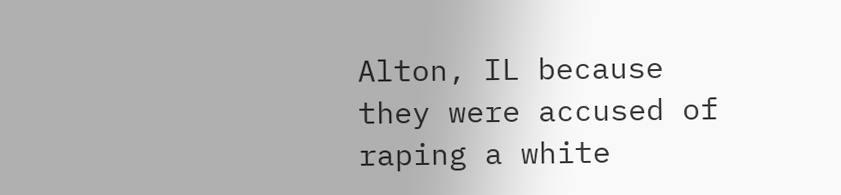Alton, IL because they were accused of raping a white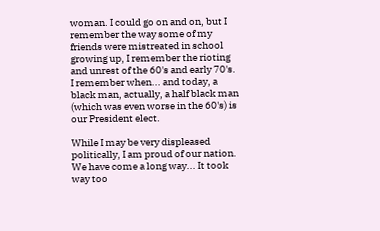woman. I could go on and on, but I remember the way some of my friends were mistreated in school growing up, I remember the rioting and unrest of the 60's and early 70's.
I remember when... and today, a black man, actually, a half black man (which was even worse in the 60's) is our President elect.

While I may be very displeased politically, I am proud of our nation. We have come a long way... It took way too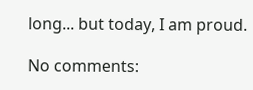long... but today, I am proud.

No comments: